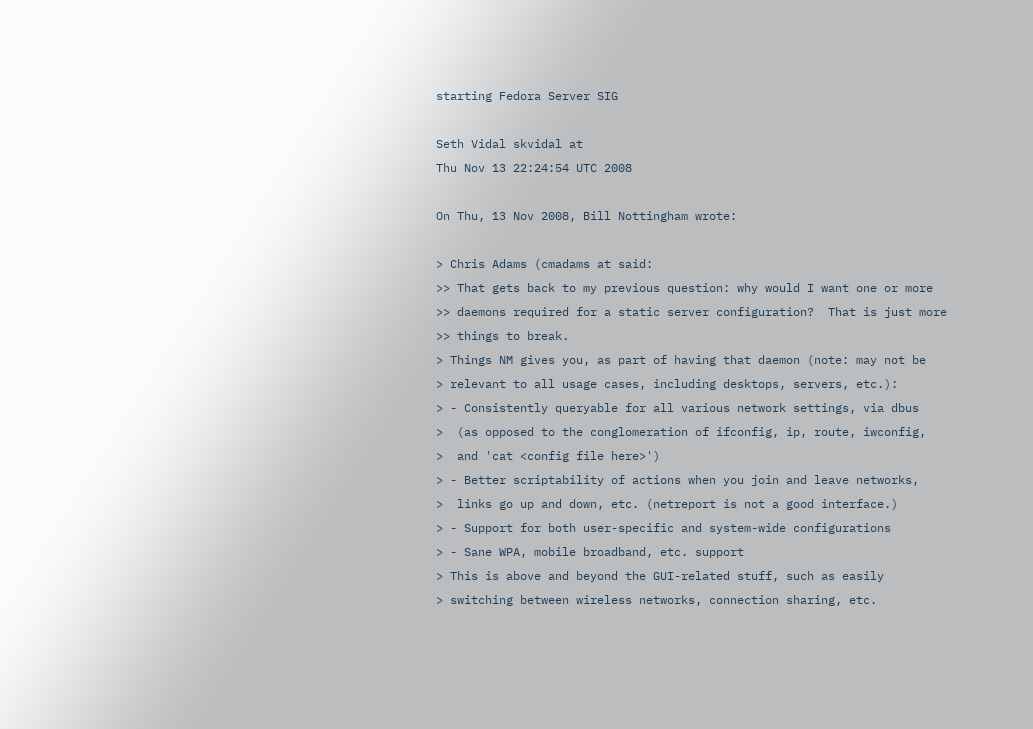starting Fedora Server SIG

Seth Vidal skvidal at
Thu Nov 13 22:24:54 UTC 2008

On Thu, 13 Nov 2008, Bill Nottingham wrote:

> Chris Adams (cmadams at said:
>> That gets back to my previous question: why would I want one or more
>> daemons required for a static server configuration?  That is just more
>> things to break.
> Things NM gives you, as part of having that daemon (note: may not be
> relevant to all usage cases, including desktops, servers, etc.):
> - Consistently queryable for all various network settings, via dbus
>  (as opposed to the conglomeration of ifconfig, ip, route, iwconfig,
>  and 'cat <config file here>')
> - Better scriptability of actions when you join and leave networks,
>  links go up and down, etc. (netreport is not a good interface.)
> - Support for both user-specific and system-wide configurations
> - Sane WPA, mobile broadband, etc. support
> This is above and beyond the GUI-related stuff, such as easily
> switching between wireless networks, connection sharing, etc.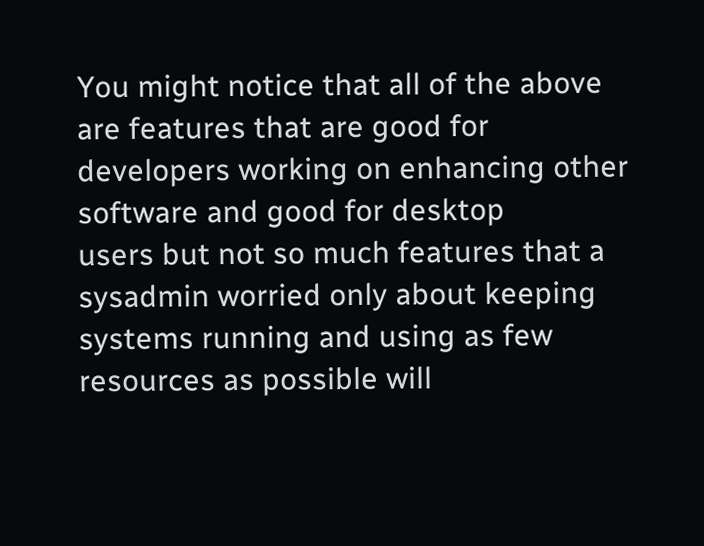You might notice that all of the above are features that are good for
developers working on enhancing other software and good for desktop
users but not so much features that a sysadmin worried only about keeping
systems running and using as few resources as possible will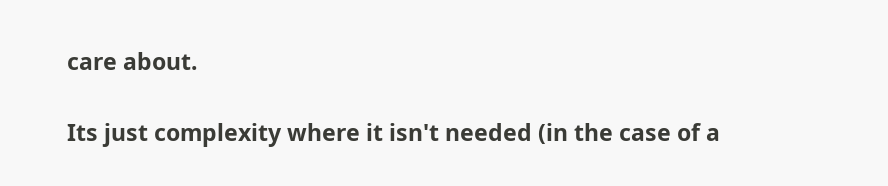care about.

Its just complexity where it isn't needed (in the case of a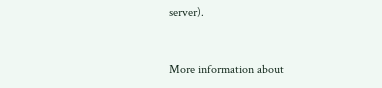server).


More information about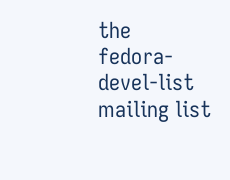the fedora-devel-list mailing list